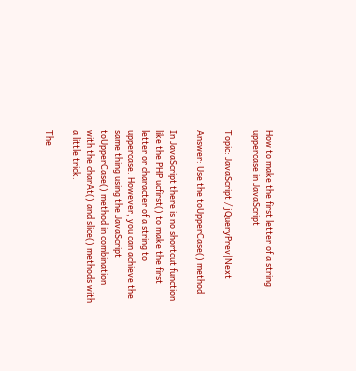How to make the first letter of a string uppercase in JavaScript

Topic: JavaScript / jQueryPrev|Next

Answer: Use the toUpperCase() method

In JavaScript there is no shortcut function like the PHP ucfirst() to make the first letter or character of a string to uppercase. However, you can achieve the same thing using the JavaScript toUpperCase() method in combination with the charAt() and slice() methods with a little trick.

The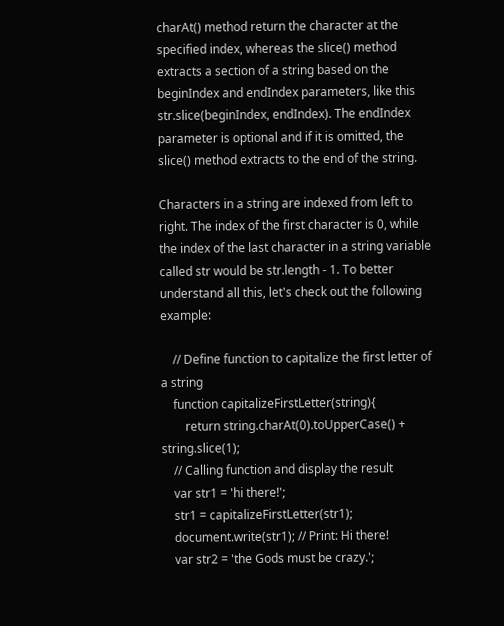charAt() method return the character at the specified index, whereas the slice() method extracts a section of a string based on the beginIndex and endIndex parameters, like this str.slice(beginIndex, endIndex). The endIndex parameter is optional and if it is omitted, the slice() method extracts to the end of the string.

Characters in a string are indexed from left to right. The index of the first character is 0, while the index of the last character in a string variable called str would be str.length - 1. To better understand all this, let's check out the following example:

    // Define function to capitalize the first letter of a string
    function capitalizeFirstLetter(string){
        return string.charAt(0).toUpperCase() + string.slice(1);
    // Calling function and display the result
    var str1 = 'hi there!';
    str1 = capitalizeFirstLetter(str1);
    document.write(str1); // Print: Hi there!
    var str2 = 'the Gods must be crazy.';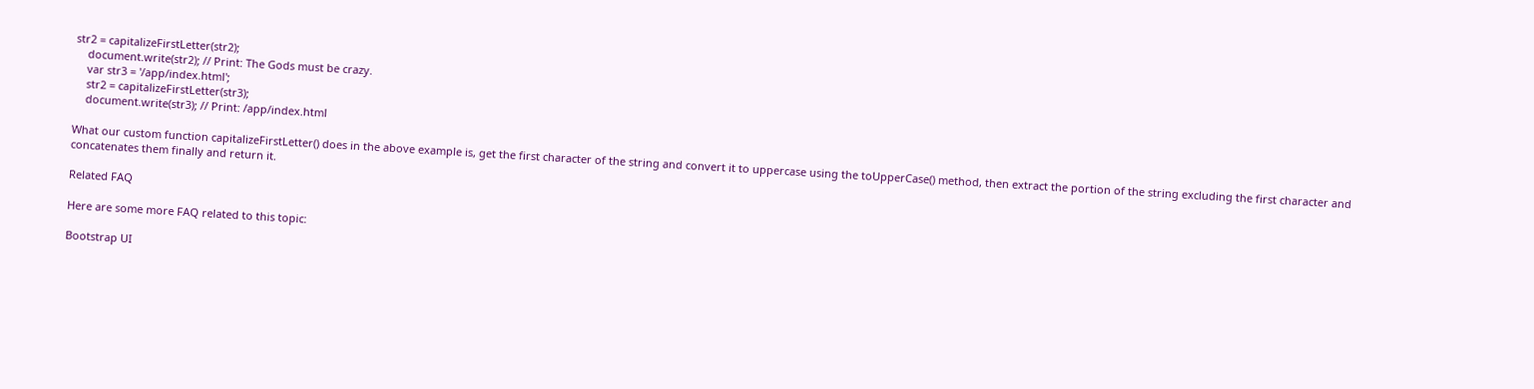str2 = capitalizeFirstLetter(str2);
    document.write(str2); // Print: The Gods must be crazy.
    var str3 = '/app/index.html';
    str2 = capitalizeFirstLetter(str3);
    document.write(str3); // Print: /app/index.html

What our custom function capitalizeFirstLetter() does in the above example is, get the first character of the string and convert it to uppercase using the toUpperCase() method, then extract the portion of the string excluding the first character and concatenates them finally and return it.

Related FAQ

Here are some more FAQ related to this topic:

Bootstrap UI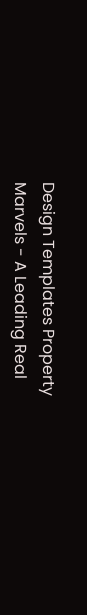Design Templates Property Marvels - A Leading Real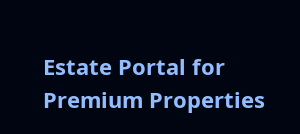Estate Portal for Premium Properties